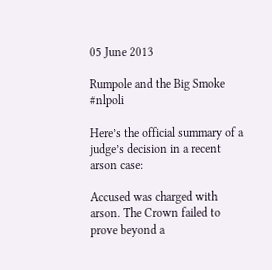05 June 2013

Rumpole and the Big Smoke #nlpoli

Here’s the official summary of a judge’s decision in a recent arson case:

Accused was charged with arson. The Crown failed to prove beyond a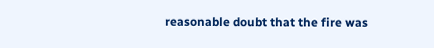reasonable doubt that the fire was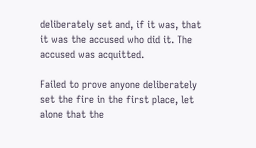deliberately set and, if it was, that it was the accused who did it. The accused was acquitted.

Failed to prove anyone deliberately set the fire in the first place, let alone that the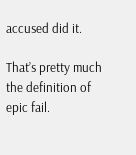accused did it.

That’s pretty much the definition of epic fail.